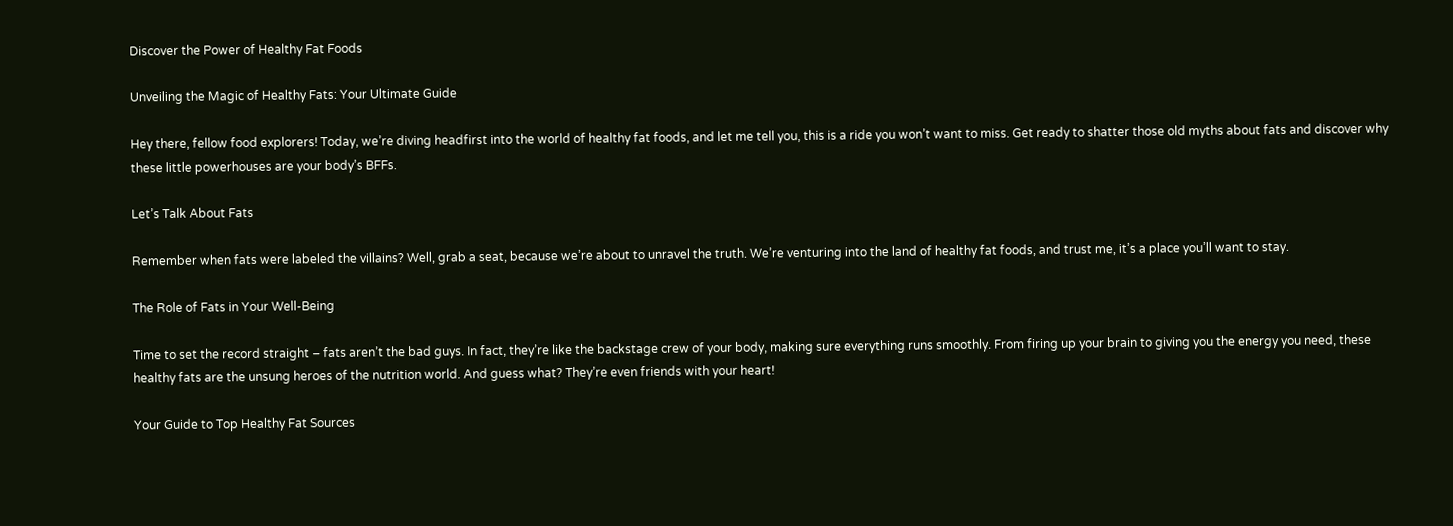Discover the Power of Healthy Fat Foods

Unveiling the Magic of Healthy Fats: Your Ultimate Guide

Hey there, fellow food explorers! Today, we’re diving headfirst into the world of healthy fat foods, and let me tell you, this is a ride you won’t want to miss. Get ready to shatter those old myths about fats and discover why these little powerhouses are your body’s BFFs.

Let’s Talk About Fats

Remember when fats were labeled the villains? Well, grab a seat, because we’re about to unravel the truth. We’re venturing into the land of healthy fat foods, and trust me, it’s a place you’ll want to stay.

The Role of Fats in Your Well-Being

Time to set the record straight – fats aren’t the bad guys. In fact, they’re like the backstage crew of your body, making sure everything runs smoothly. From firing up your brain to giving you the energy you need, these healthy fats are the unsung heroes of the nutrition world. And guess what? They’re even friends with your heart!

Your Guide to Top Healthy Fat Sources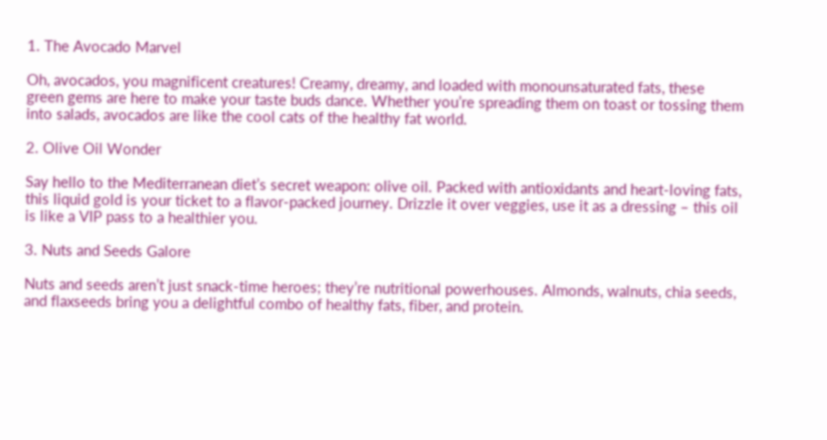1. The Avocado Marvel

Oh, avocados, you magnificent creatures! Creamy, dreamy, and loaded with monounsaturated fats, these green gems are here to make your taste buds dance. Whether you’re spreading them on toast or tossing them into salads, avocados are like the cool cats of the healthy fat world.

2. Olive Oil Wonder

Say hello to the Mediterranean diet’s secret weapon: olive oil. Packed with antioxidants and heart-loving fats, this liquid gold is your ticket to a flavor-packed journey. Drizzle it over veggies, use it as a dressing – this oil is like a VIP pass to a healthier you.

3. Nuts and Seeds Galore

Nuts and seeds aren’t just snack-time heroes; they’re nutritional powerhouses. Almonds, walnuts, chia seeds, and flaxseeds bring you a delightful combo of healthy fats, fiber, and protein.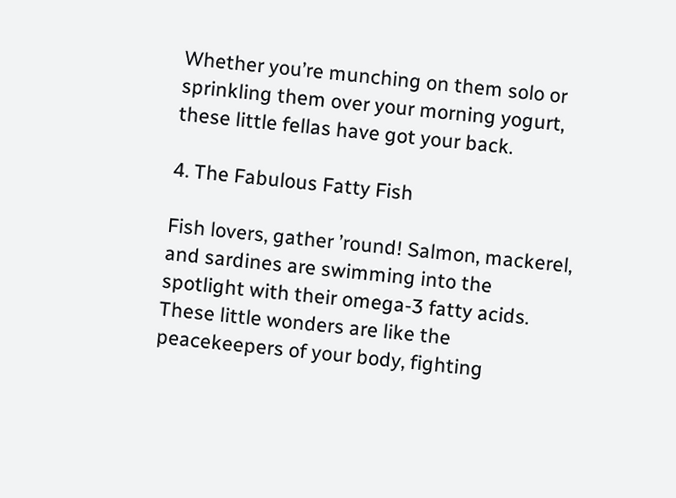Whether you’re munching on them solo or sprinkling them over your morning yogurt, these little fellas have got your back.

4. The Fabulous Fatty Fish

Fish lovers, gather ’round! Salmon, mackerel, and sardines are swimming into the spotlight with their omega-3 fatty acids. These little wonders are like the peacekeepers of your body, fighting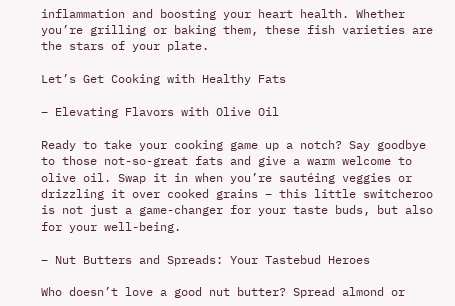inflammation and boosting your heart health. Whether you’re grilling or baking them, these fish varieties are the stars of your plate.

Let’s Get Cooking with Healthy Fats

– Elevating Flavors with Olive Oil

Ready to take your cooking game up a notch? Say goodbye to those not-so-great fats and give a warm welcome to olive oil. Swap it in when you’re sautéing veggies or drizzling it over cooked grains – this little switcheroo is not just a game-changer for your taste buds, but also for your well-being.

– Nut Butters and Spreads: Your Tastebud Heroes

Who doesn’t love a good nut butter? Spread almond or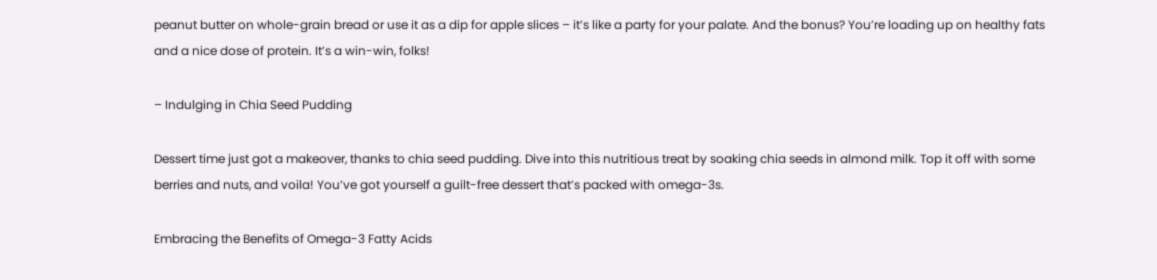peanut butter on whole-grain bread or use it as a dip for apple slices – it’s like a party for your palate. And the bonus? You’re loading up on healthy fats and a nice dose of protein. It’s a win-win, folks!

– Indulging in Chia Seed Pudding

Dessert time just got a makeover, thanks to chia seed pudding. Dive into this nutritious treat by soaking chia seeds in almond milk. Top it off with some berries and nuts, and voila! You’ve got yourself a guilt-free dessert that’s packed with omega-3s.

Embracing the Benefits of Omega-3 Fatty Acids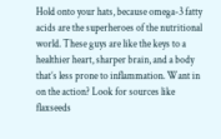Hold onto your hats, because omega-3 fatty acids are the superheroes of the nutritional world. These guys are like the keys to a healthier heart, sharper brain, and a body that’s less prone to inflammation. Want in on the action? Look for sources like flaxseeds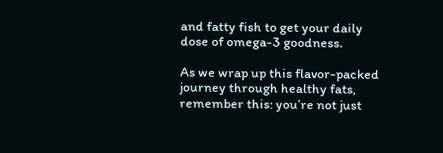and fatty fish to get your daily dose of omega-3 goodness.

As we wrap up this flavor-packed journey through healthy fats, remember this: you’re not just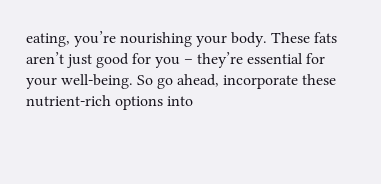eating, you’re nourishing your body. These fats aren’t just good for you – they’re essential for your well-being. So go ahead, incorporate these nutrient-rich options into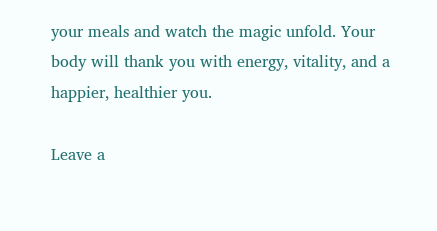your meals and watch the magic unfold. Your body will thank you with energy, vitality, and a happier, healthier you.

Leave a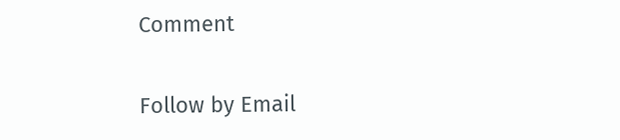Comment

Follow by Email